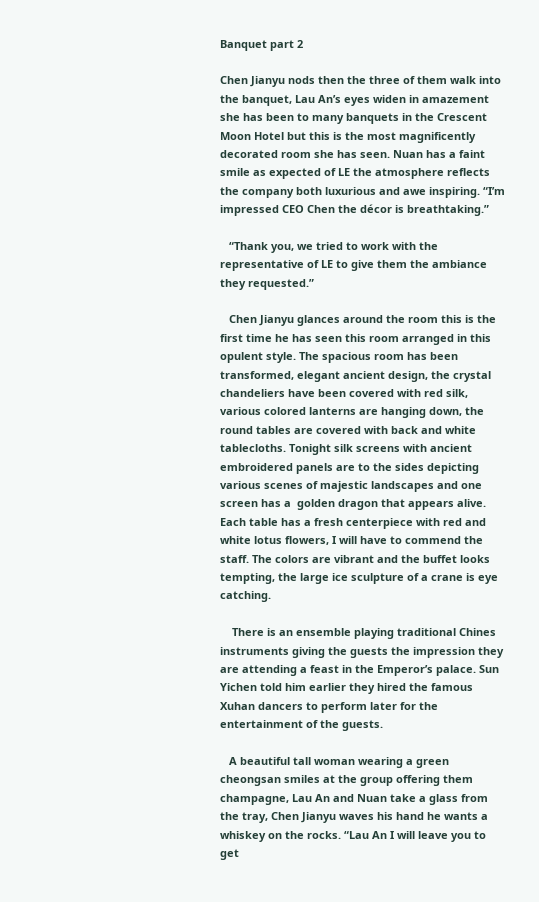Banquet part 2

Chen Jianyu nods then the three of them walk into the banquet, Lau An’s eyes widen in amazement she has been to many banquets in the Crescent Moon Hotel but this is the most magnificently decorated room she has seen. Nuan has a faint smile as expected of LE the atmosphere reflects the company both luxurious and awe inspiring. “I’m impressed CEO Chen the décor is breathtaking.”

   “Thank you, we tried to work with the representative of LE to give them the ambiance they requested.”

   Chen Jianyu glances around the room this is the first time he has seen this room arranged in this opulent style. The spacious room has been transformed, elegant ancient design, the crystal chandeliers have been covered with red silk, various colored lanterns are hanging down, the round tables are covered with back and white tablecloths. Tonight silk screens with ancient embroidered panels are to the sides depicting various scenes of majestic landscapes and one screen has a  golden dragon that appears alive. Each table has a fresh centerpiece with red and white lotus flowers, I will have to commend the staff. The colors are vibrant and the buffet looks tempting, the large ice sculpture of a crane is eye catching.

    There is an ensemble playing traditional Chines instruments giving the guests the impression they are attending a feast in the Emperor’s palace. Sun Yichen told him earlier they hired the famous Xuhan dancers to perform later for the entertainment of the guests.

   A beautiful tall woman wearing a green cheongsan smiles at the group offering them champagne, Lau An and Nuan take a glass from the tray, Chen Jianyu waves his hand he wants a whiskey on the rocks. “Lau An I will leave you to get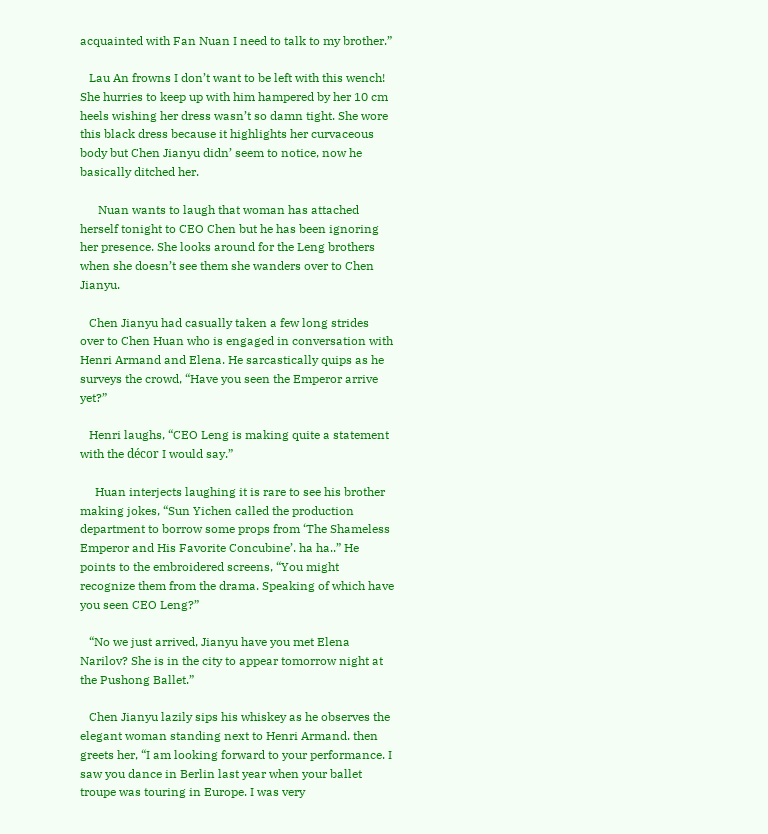acquainted with Fan Nuan I need to talk to my brother.”

   Lau An frowns I don’t want to be left with this wench!  She hurries to keep up with him hampered by her 10 cm heels wishing her dress wasn’t so damn tight. She wore this black dress because it highlights her curvaceous body but Chen Jianyu didn’ seem to notice, now he basically ditched her.

      Nuan wants to laugh that woman has attached herself tonight to CEO Chen but he has been ignoring her presence. She looks around for the Leng brothers when she doesn’t see them she wanders over to Chen Jianyu.

   Chen Jianyu had casually taken a few long strides over to Chen Huan who is engaged in conversation with Henri Armand and Elena. He sarcastically quips as he surveys the crowd, “Have you seen the Emperor arrive yet?”

   Henri laughs, “CEO Leng is making quite a statement with the décor I would say.”

     Huan interjects laughing it is rare to see his brother making jokes, “Sun Yichen called the production department to borrow some props from ‘The Shameless Emperor and His Favorite Concubine’. ha ha..” He points to the embroidered screens, “You might recognize them from the drama. Speaking of which have you seen CEO Leng?”

   “No we just arrived, Jianyu have you met Elena Narilov? She is in the city to appear tomorrow night at the Pushong Ballet.”

   Chen Jianyu lazily sips his whiskey as he observes the elegant woman standing next to Henri Armand. then greets her, “I am looking forward to your performance. I saw you dance in Berlin last year when your ballet troupe was touring in Europe. I was very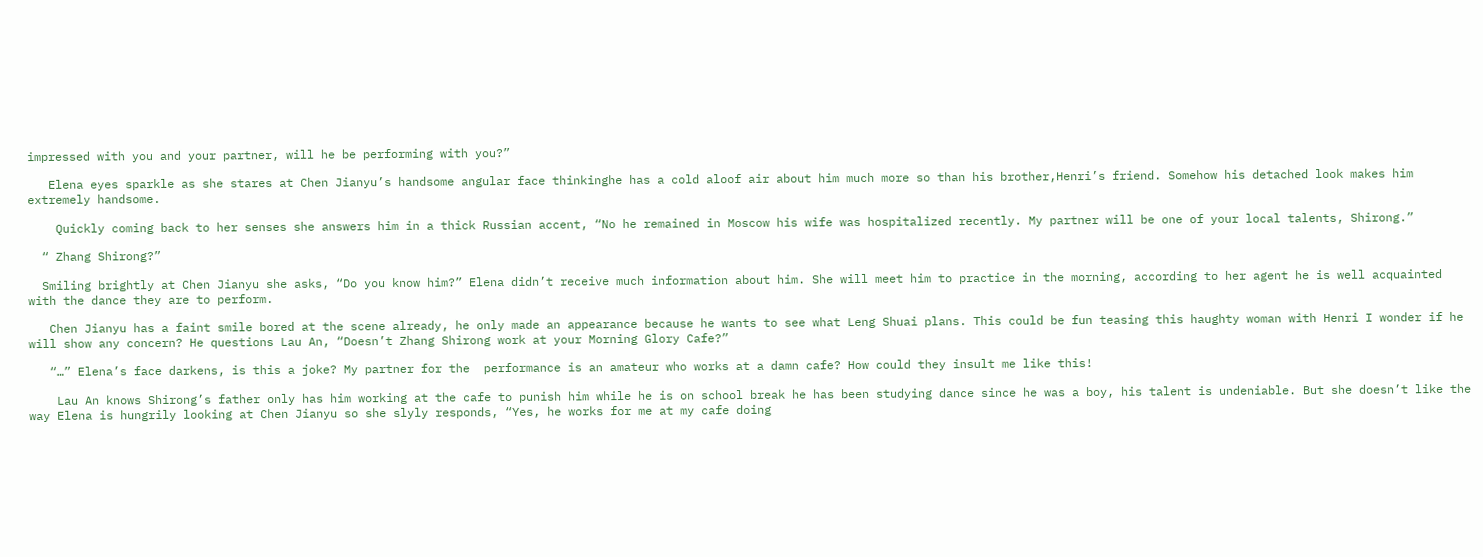impressed with you and your partner, will he be performing with you?”

   Elena eyes sparkle as she stares at Chen Jianyu’s handsome angular face thinkinghe has a cold aloof air about him much more so than his brother,Henri’s friend. Somehow his detached look makes him extremely handsome.

    Quickly coming back to her senses she answers him in a thick Russian accent, “No he remained in Moscow his wife was hospitalized recently. My partner will be one of your local talents, Shirong.”

  “ Zhang Shirong?”

  Smiling brightly at Chen Jianyu she asks, “Do you know him?” Elena didn’t receive much information about him. She will meet him to practice in the morning, according to her agent he is well acquainted with the dance they are to perform.

   Chen Jianyu has a faint smile bored at the scene already, he only made an appearance because he wants to see what Leng Shuai plans. This could be fun teasing this haughty woman with Henri I wonder if he will show any concern? He questions Lau An, “Doesn’t Zhang Shirong work at your Morning Glory Cafe?”

   “…” Elena’s face darkens, is this a joke? My partner for the  performance is an amateur who works at a damn cafe? How could they insult me like this!

    Lau An knows Shirong’s father only has him working at the cafe to punish him while he is on school break he has been studying dance since he was a boy, his talent is undeniable. But she doesn’t like the way Elena is hungrily looking at Chen Jianyu so she slyly responds, “Yes, he works for me at my cafe doing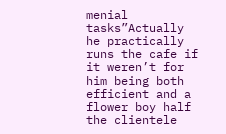menial tasks”Actually he practically runs the cafe if it weren’t for him being both efficient and a flower boy half the clientele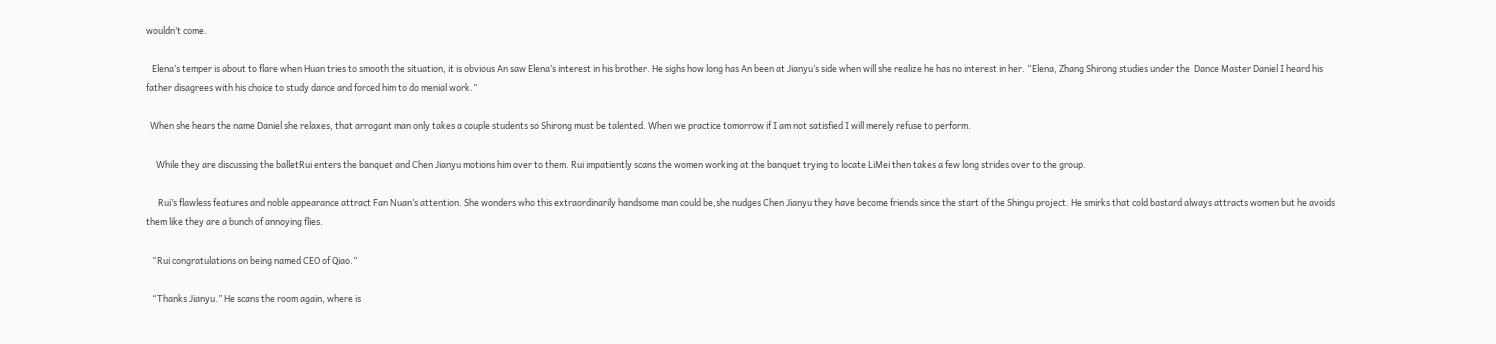wouldn’t come.

   Elena’s temper is about to flare when Huan tries to smooth the situation, it is obvious An saw Elena’s interest in his brother. He sighs how long has An been at Jianyu’s side when will she realize he has no interest in her. “Elena, Zhang Shirong studies under the  Dance Master Daniel I heard his father disagrees with his choice to study dance and forced him to do menial work.”

  When she hears the name Daniel she relaxes, that arrogant man only takes a couple students so Shirong must be talented. When we practice tomorrow if I am not satisfied I will merely refuse to perform.

     While they are discussing the balletRui enters the banquet and Chen Jianyu motions him over to them. Rui impatiently scans the women working at the banquet trying to locate LiMei then takes a few long strides over to the group.

      Rui’s flawless features and noble appearance attract Fan Nuan’s attention. She wonders who this extraordinarily handsome man could be,she nudges Chen Jianyu they have become friends since the start of the Shingu project. He smirks that cold bastard always attracts women but he avoids them like they are a bunch of annoying flies.

   “Rui congratulations on being named CEO of Qiao.”

   “Thanks Jianyu.” He scans the room again, where is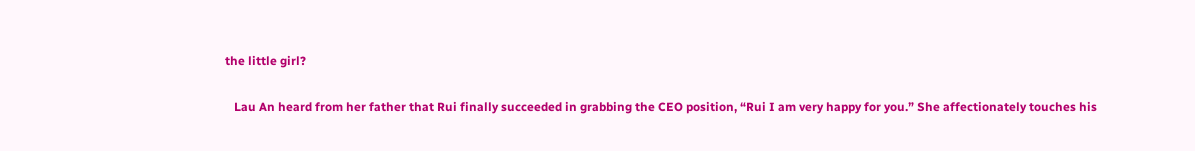the little girl?

   Lau An heard from her father that Rui finally succeeded in grabbing the CEO position, “Rui I am very happy for you.” She affectionately touches his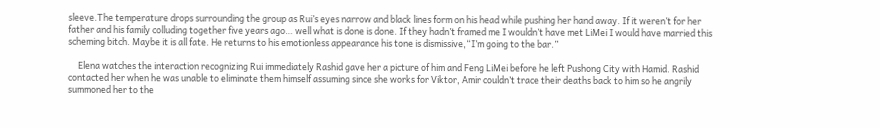sleeve.The temperature drops surrounding the group as Rui’s eyes narrow and black lines form on his head while pushing her hand away. If it weren’t for her father and his family colluding together five years ago… well what is done is done. If they hadn’t framed me I wouldn’t have met LiMei I would have married this scheming bitch. Maybe it is all fate. He returns to his emotionless appearance his tone is dismissive,“I’m going to the bar.”

     Elena watches the interaction recognizing Rui immediately Rashid gave her a picture of him and Feng LiMei before he left Pushong City with Hamid. Rashid contacted her when he was unable to eliminate them himself assuming since she works for Viktor, Amir couldn’t trace their deaths back to him so he angrily summoned her to the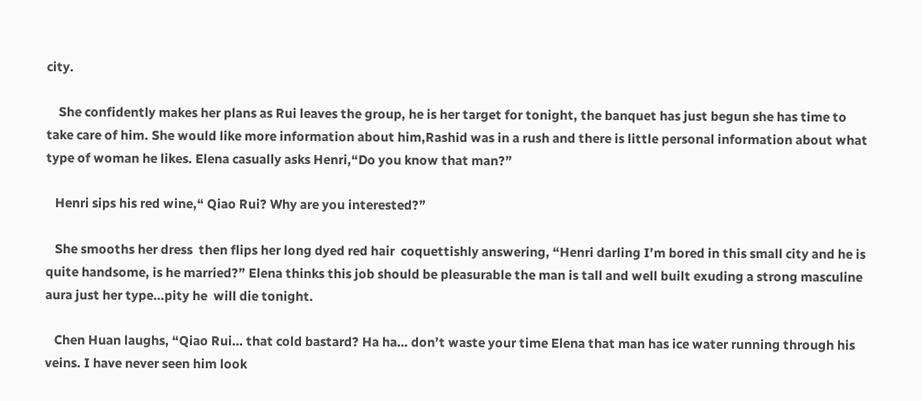city.

    She confidently makes her plans as Rui leaves the group, he is her target for tonight, the banquet has just begun she has time to take care of him. She would like more information about him,Rashid was in a rush and there is little personal information about what type of woman he likes. Elena casually asks Henri,“Do you know that man?”

   Henri sips his red wine,“ Qiao Rui? Why are you interested?”

   She smooths her dress  then flips her long dyed red hair  coquettishly answering, “Henri darling I’m bored in this small city and he is quite handsome, is he married?” Elena thinks this job should be pleasurable the man is tall and well built exuding a strong masculine aura just her type…pity he  will die tonight.

   Chen Huan laughs, “Qiao Rui… that cold bastard? Ha ha… don’t waste your time Elena that man has ice water running through his veins. I have never seen him look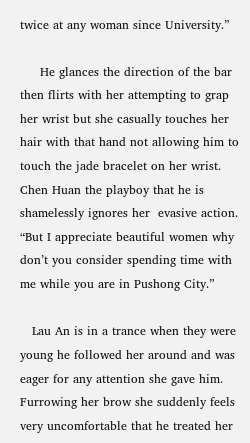twice at any woman since University.”

     He glances the direction of the bar then flirts with her attempting to grap her wrist but she casually touches her hair with that hand not allowing him to touch the jade bracelet on her wrist.  Chen Huan the playboy that he is shamelessly ignores her  evasive action. “But I appreciate beautiful women why don’t you consider spending time with me while you are in Pushong City.”

   Lau An is in a trance when they were young he followed her around and was eager for any attention she gave him. Furrowing her brow she suddenly feels very uncomfortable that he treated her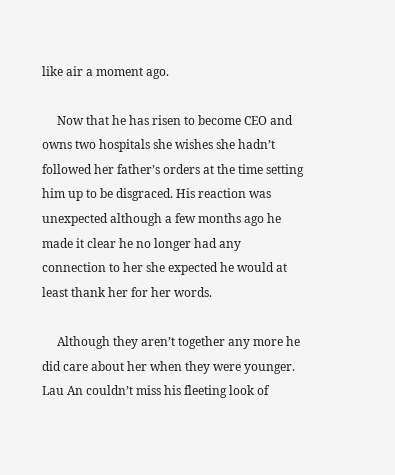like air a moment ago.

     Now that he has risen to become CEO and owns two hospitals she wishes she hadn’t followed her father’s orders at the time setting him up to be disgraced. His reaction was unexpected although a few months ago he made it clear he no longer had any connection to her she expected he would at least thank her for her words.

     Although they aren’t together any more he did care about her when they were younger. Lau An couldn’t miss his fleeting look of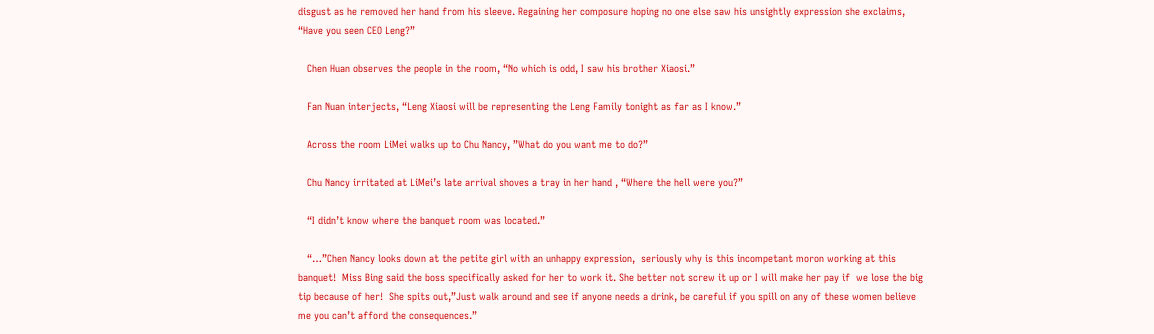disgust as he removed her hand from his sleeve. Regaining her composure hoping no one else saw his unsightly expression she exclaims, “Have you seen CEO Leng?”

   Chen Huan observes the people in the room, “No which is odd, I saw his brother Xiaosi.”

   Fan Nuan interjects, “Leng Xiaosi will be representing the Leng Family tonight as far as I know.”

   Across the room LiMei walks up to Chu Nancy, ”What do you want me to do?”

   Chu Nancy irritated at LiMei’s late arrival shoves a tray in her hand , “Where the hell were you?”

   “I didn’t know where the banquet room was located.”

   “…”Chen Nancy looks down at the petite girl with an unhappy expression,  seriously why is this incompetant moron working at this banquet!  Miss Bing said the boss specifically asked for her to work it. She better not screw it up or I will make her pay if  we lose the big tip because of her!  She spits out,”Just walk around and see if anyone needs a drink, be careful if you spill on any of these women believe me you can’t afford the consequences.”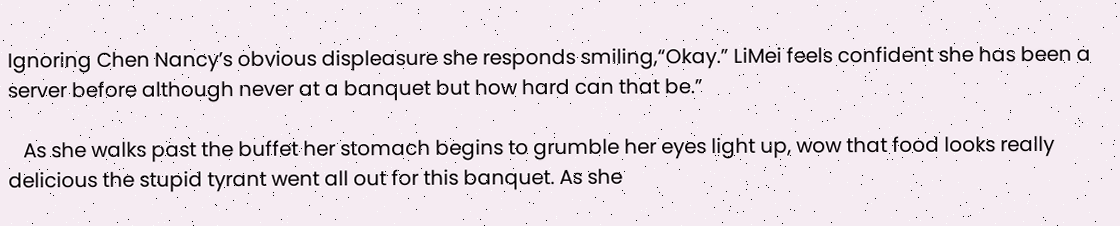Ignoring Chen Nancy’s obvious displeasure she responds smiling,“Okay.” LiMei feels confident she has been a server before although never at a banquet but how hard can that be.”

   As she walks past the buffet her stomach begins to grumble her eyes light up, wow that food looks really delicious the stupid tyrant went all out for this banquet. As she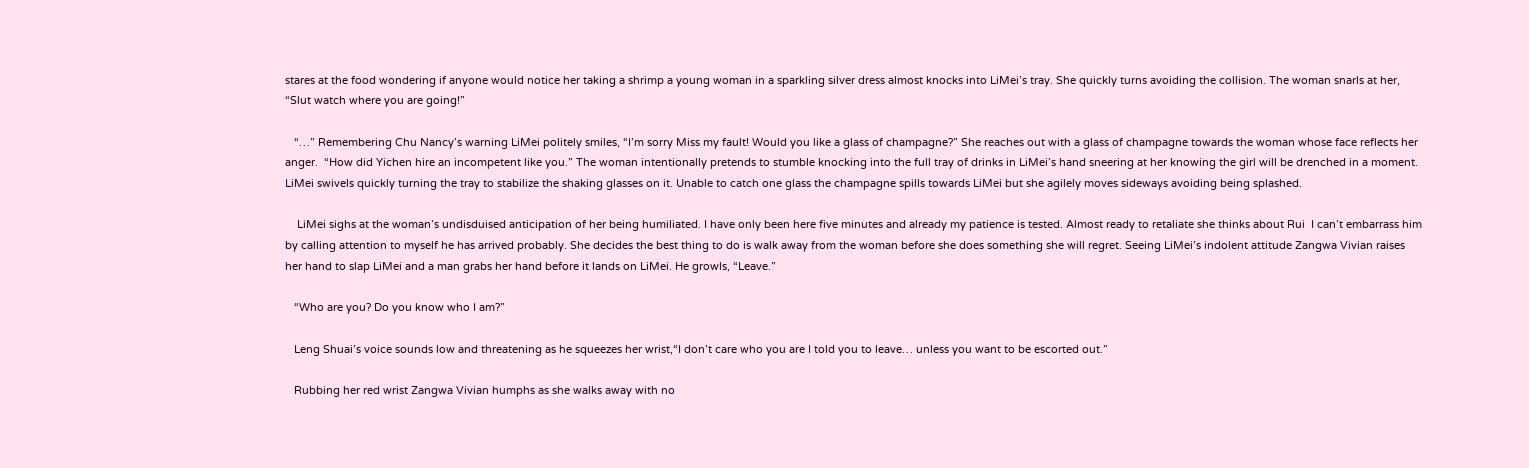stares at the food wondering if anyone would notice her taking a shrimp a young woman in a sparkling silver dress almost knocks into LiMei’s tray. She quickly turns avoiding the collision. The woman snarls at her, “Slut watch where you are going!”

   “…” Remembering Chu Nancy’s warning LiMei politely smiles, “I’m sorry Miss my fault! Would you like a glass of champagne?” She reaches out with a glass of champagne towards the woman whose face reflects her anger.  “How did Yichen hire an incompetent like you.” The woman intentionally pretends to stumble knocking into the full tray of drinks in LiMei’s hand sneering at her knowing the girl will be drenched in a moment.  LiMei swivels quickly turning the tray to stabilize the shaking glasses on it. Unable to catch one glass the champagne spills towards LiMei but she agilely moves sideways avoiding being splashed.

    LiMei sighs at the woman’s undisduised anticipation of her being humiliated. I have only been here five minutes and already my patience is tested. Almost ready to retaliate she thinks about Rui  I can’t embarrass him by calling attention to myself he has arrived probably. She decides the best thing to do is walk away from the woman before she does something she will regret. Seeing LiMei’s indolent attitude Zangwa Vivian raises her hand to slap LiMei and a man grabs her hand before it lands on LiMei. He growls, “Leave.”

   “Who are you? Do you know who I am?”

   Leng Shuai’s voice sounds low and threatening as he squeezes her wrist,“I don’t care who you are I told you to leave… unless you want to be escorted out.”

   Rubbing her red wrist Zangwa Vivian humphs as she walks away with no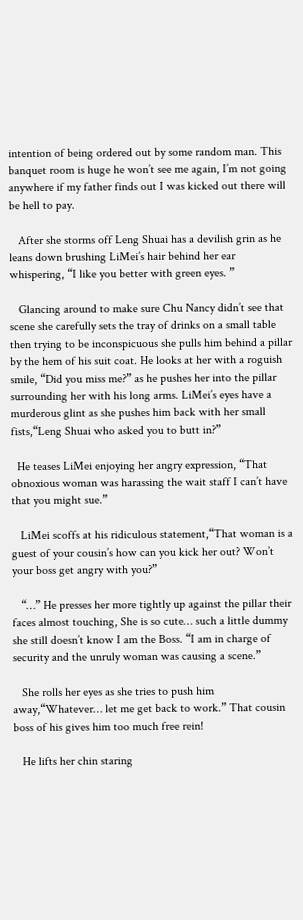intention of being ordered out by some random man. This banquet room is huge he won’t see me again, I’m not going anywhere if my father finds out I was kicked out there will be hell to pay.

   After she storms off Leng Shuai has a devilish grin as he leans down brushing LiMei’s hair behind her ear whispering, “I like you better with green eyes. ”

   Glancing around to make sure Chu Nancy didn’t see that scene she carefully sets the tray of drinks on a small table then trying to be inconspicuous she pulls him behind a pillar by the hem of his suit coat. He looks at her with a roguish smile, “Did you miss me?” as he pushes her into the pillar surrounding her with his long arms. LiMei’s eyes have a murderous glint as she pushes him back with her small fists,“Leng Shuai who asked you to butt in?”

  He teases LiMei enjoying her angry expression, “That obnoxious woman was harassing the wait staff I can’t have that you might sue.”

   LiMei scoffs at his ridiculous statement,“That woman is a guest of your cousin’s how can you kick her out? Won’t your boss get angry with you?”

   “…” He presses her more tightly up against the pillar their faces almost touching, She is so cute… such a little dummy she still doesn’t know I am the Boss. “I am in charge of security and the unruly woman was causing a scene.”

   She rolls her eyes as she tries to push him away,“Whatever… let me get back to work.” That cousin boss of his gives him too much free rein!

   He lifts her chin staring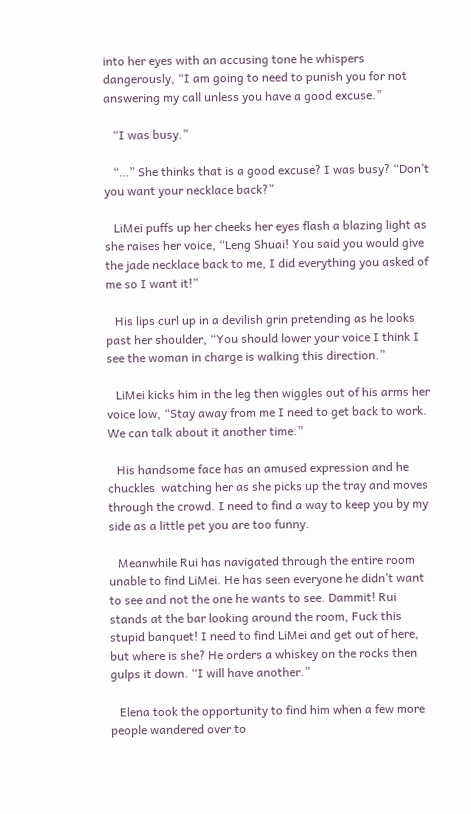into her eyes with an accusing tone he whispers dangerously, “I am going to need to punish you for not answering my call unless you have a good excuse.”

   “I was busy.”

   “…” She thinks that is a good excuse? I was busy? “Don’t you want your necklace back?”

   LiMei puffs up her cheeks her eyes flash a blazing light as she raises her voice, “Leng Shuai! You said you would give the jade necklace back to me, I did everything you asked of me so I want it!”

   His lips curl up in a devilish grin pretending as he looks past her shoulder, “You should lower your voice I think I see the woman in charge is walking this direction.”

   LiMei kicks him in the leg then wiggles out of his arms her voice low, “Stay away from me I need to get back to work. We can talk about it another time.”

   His handsome face has an amused expression and he chuckles  watching her as she picks up the tray and moves through the crowd. I need to find a way to keep you by my side as a little pet you are too funny.

   Meanwhile Rui has navigated through the entire room unable to find LiMei. He has seen everyone he didn’t want to see and not the one he wants to see. Dammit! Rui stands at the bar looking around the room, Fuck this stupid banquet! I need to find LiMei and get out of here, but where is she? He orders a whiskey on the rocks then gulps it down. “I will have another.”

   Elena took the opportunity to find him when a few more people wandered over to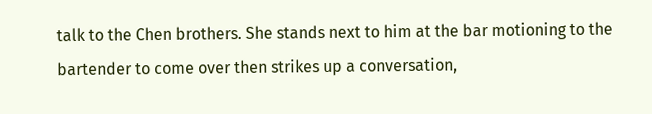talk to the Chen brothers. She stands next to him at the bar motioning to the bartender to come over then strikes up a conversation,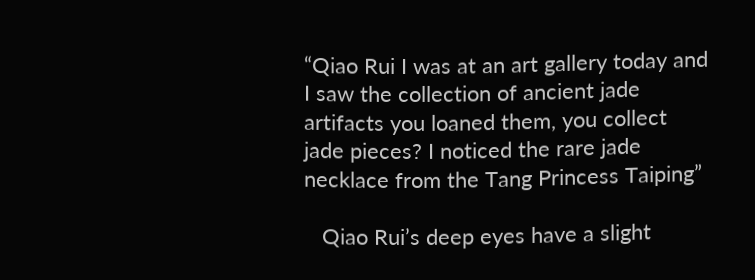“Qiao Rui I was at an art gallery today and I saw the collection of ancient jade artifacts you loaned them, you collect jade pieces? I noticed the rare jade necklace from the Tang Princess Taiping”

   Qiao Rui’s deep eyes have a slight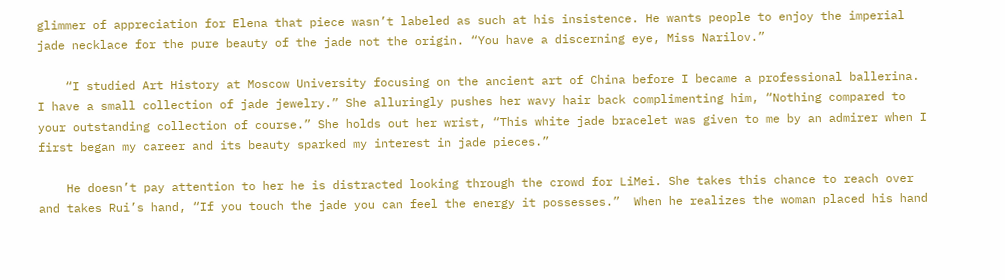glimmer of appreciation for Elena that piece wasn’t labeled as such at his insistence. He wants people to enjoy the imperial jade necklace for the pure beauty of the jade not the origin. “You have a discerning eye, Miss Narilov.”

    “I studied Art History at Moscow University focusing on the ancient art of China before I became a professional ballerina. I have a small collection of jade jewelry.” She alluringly pushes her wavy hair back complimenting him, “Nothing compared to your outstanding collection of course.” She holds out her wrist, “This white jade bracelet was given to me by an admirer when I first began my career and its beauty sparked my interest in jade pieces.”

    He doesn’t pay attention to her he is distracted looking through the crowd for LiMei. She takes this chance to reach over and takes Rui’s hand, “If you touch the jade you can feel the energy it possesses.”  When he realizes the woman placed his hand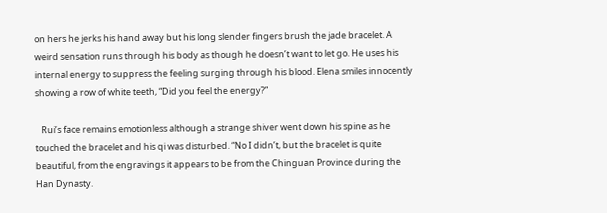on hers he jerks his hand away but his long slender fingers brush the jade bracelet. A weird sensation runs through his body as though he doesn’t want to let go. He uses his internal energy to suppress the feeling surging through his blood. Elena smiles innocently showing a row of white teeth, “Did you feel the energy?”

   Rui’s face remains emotionless although a strange shiver went down his spine as he touched the bracelet and his qi was disturbed. “No I didn’t, but the bracelet is quite beautiful, from the engravings it appears to be from the Chinguan Province during the Han Dynasty.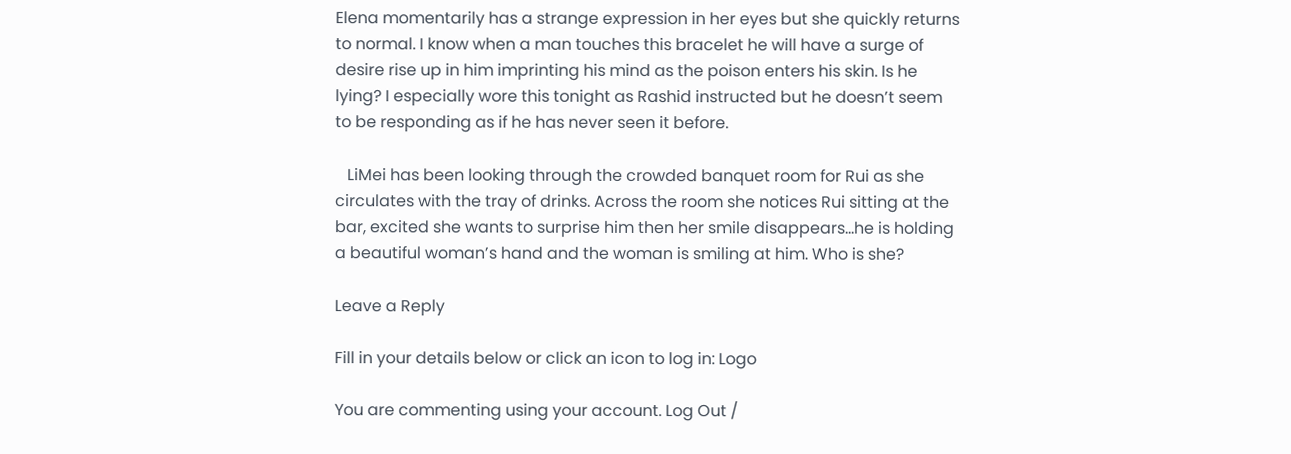Elena momentarily has a strange expression in her eyes but she quickly returns to normal. I know when a man touches this bracelet he will have a surge of desire rise up in him imprinting his mind as the poison enters his skin. Is he lying? I especially wore this tonight as Rashid instructed but he doesn’t seem to be responding as if he has never seen it before.

   LiMei has been looking through the crowded banquet room for Rui as she circulates with the tray of drinks. Across the room she notices Rui sitting at the bar, excited she wants to surprise him then her smile disappears…he is holding a beautiful woman’s hand and the woman is smiling at him. Who is she?

Leave a Reply

Fill in your details below or click an icon to log in: Logo

You are commenting using your account. Log Out /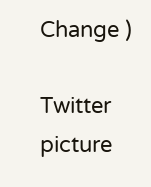Change )

Twitter picture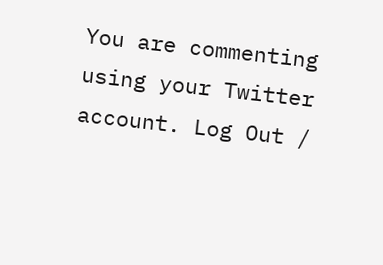You are commenting using your Twitter account. Log Out /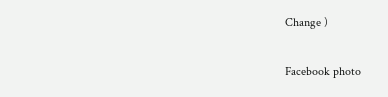Change )

Facebook photo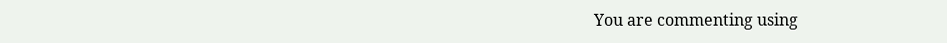You are commenting using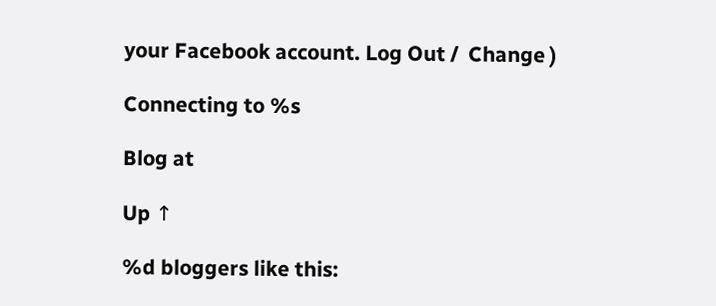your Facebook account. Log Out /  Change )

Connecting to %s

Blog at

Up ↑

%d bloggers like this: